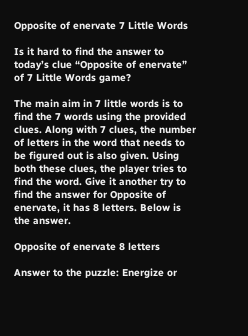Opposite of enervate 7 Little Words

Is it hard to find the answer to today’s clue “Opposite of enervate” of 7 Little Words game?

The main aim in 7 little words is to find the 7 words using the provided clues. Along with 7 clues, the number of letters in the word that needs to be figured out is also given. Using both these clues, the player tries to find the word. Give it another try to find the answer for Opposite of enervate, it has 8 letters. Below is the answer.

Opposite of enervate 8 letters

Answer to the puzzle: Energize or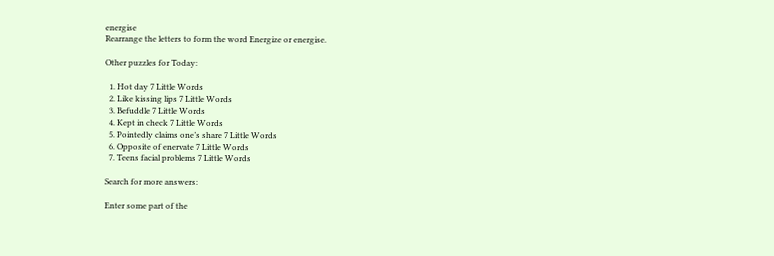energise
Rearrange the letters to form the word Energize or energise.

Other puzzles for Today:

  1. Hot day 7 Little Words
  2. Like kissing lips 7 Little Words
  3. Befuddle 7 Little Words
  4. Kept in check 7 Little Words
  5. Pointedly claims one’s share 7 Little Words
  6. Opposite of enervate 7 Little Words
  7. Teens facial problems 7 Little Words

Search for more answers:

Enter some part of the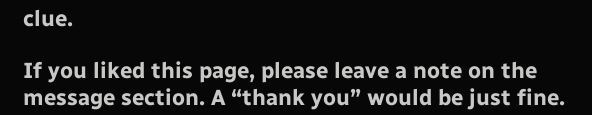clue.

If you liked this page, please leave a note on the message section. A “thank you” would be just fine.